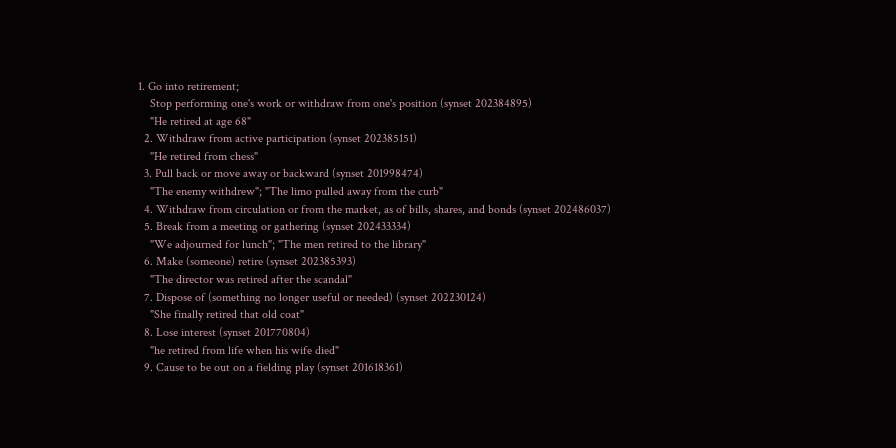1. Go into retirement;
    Stop performing one's work or withdraw from one's position (synset 202384895)
    "He retired at age 68"
  2. Withdraw from active participation (synset 202385151)
    "He retired from chess"
  3. Pull back or move away or backward (synset 201998474)
    "The enemy withdrew"; "The limo pulled away from the curb"
  4. Withdraw from circulation or from the market, as of bills, shares, and bonds (synset 202486037)
  5. Break from a meeting or gathering (synset 202433334)
    "We adjourned for lunch"; "The men retired to the library"
  6. Make (someone) retire (synset 202385393)
    "The director was retired after the scandal"
  7. Dispose of (something no longer useful or needed) (synset 202230124)
    "She finally retired that old coat"
  8. Lose interest (synset 201770804)
    "he retired from life when his wife died"
  9. Cause to be out on a fielding play (synset 201618361)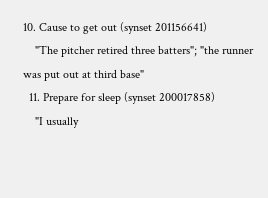10. Cause to get out (synset 201156641)
    "The pitcher retired three batters"; "the runner was put out at third base"
  11. Prepare for sleep (synset 200017858)
    "I usually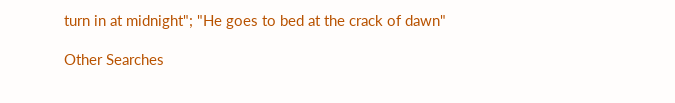turn in at midnight"; "He goes to bed at the crack of dawn"

Other Searches